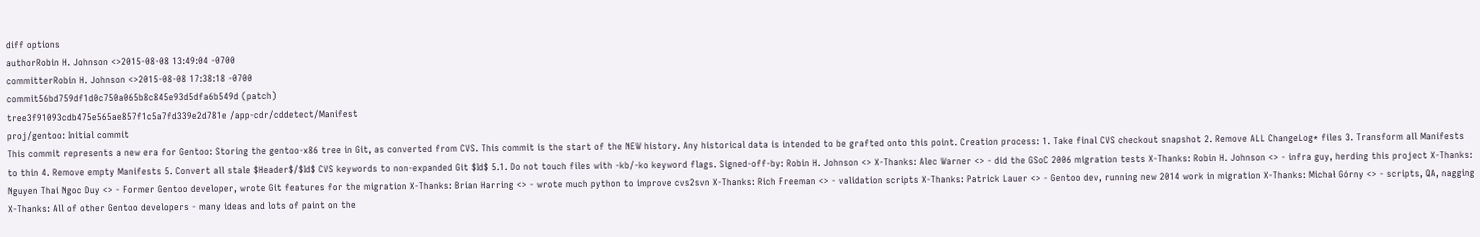diff options
authorRobin H. Johnson <>2015-08-08 13:49:04 -0700
committerRobin H. Johnson <>2015-08-08 17:38:18 -0700
commit56bd759df1d0c750a065b8c845e93d5dfa6b549d (patch)
tree3f91093cdb475e565ae857f1c5a7fd339e2d781e /app-cdr/cddetect/Manifest
proj/gentoo: Initial commit
This commit represents a new era for Gentoo: Storing the gentoo-x86 tree in Git, as converted from CVS. This commit is the start of the NEW history. Any historical data is intended to be grafted onto this point. Creation process: 1. Take final CVS checkout snapshot 2. Remove ALL ChangeLog* files 3. Transform all Manifests to thin 4. Remove empty Manifests 5. Convert all stale $Header$/$Id$ CVS keywords to non-expanded Git $Id$ 5.1. Do not touch files with -kb/-ko keyword flags. Signed-off-by: Robin H. Johnson <> X-Thanks: Alec Warner <> - did the GSoC 2006 migration tests X-Thanks: Robin H. Johnson <> - infra guy, herding this project X-Thanks: Nguyen Thai Ngoc Duy <> - Former Gentoo developer, wrote Git features for the migration X-Thanks: Brian Harring <> - wrote much python to improve cvs2svn X-Thanks: Rich Freeman <> - validation scripts X-Thanks: Patrick Lauer <> - Gentoo dev, running new 2014 work in migration X-Thanks: Michał Górny <> - scripts, QA, nagging X-Thanks: All of other Gentoo developers - many ideas and lots of paint on the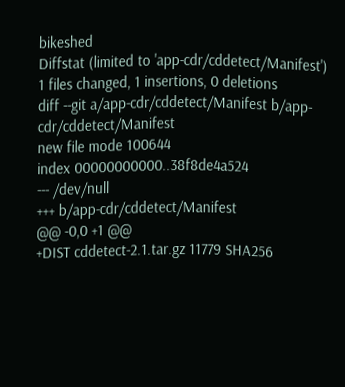bikeshed
Diffstat (limited to 'app-cdr/cddetect/Manifest')
1 files changed, 1 insertions, 0 deletions
diff --git a/app-cdr/cddetect/Manifest b/app-cdr/cddetect/Manifest
new file mode 100644
index 00000000000..38f8de4a524
--- /dev/null
+++ b/app-cdr/cddetect/Manifest
@@ -0,0 +1 @@
+DIST cddetect-2.1.tar.gz 11779 SHA256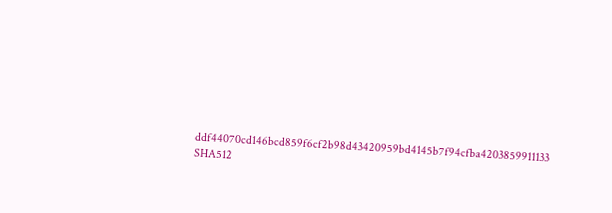ddf44070cd146bcd859f6cf2b98d43420959bd4145b7f94cfba4203859911133 SHA512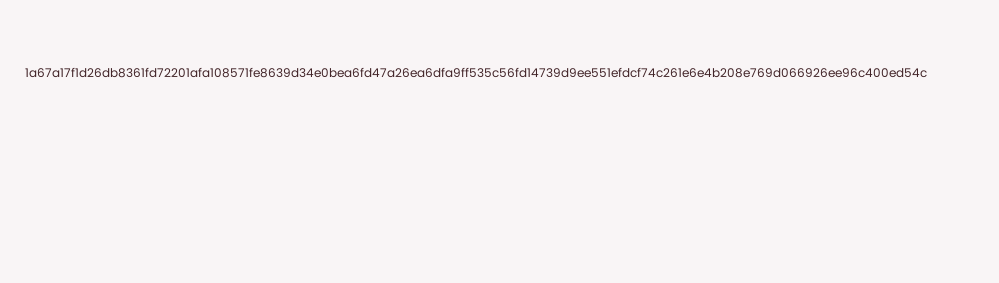1a67a17f1d26db8361fd72201afa108571fe8639d34e0bea6fd47a26ea6dfa9ff535c56fd14739d9ee551efdcf74c261e6e4b208e769d066926ee96c400ed54c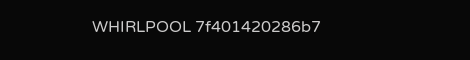WHIRLPOOL 7f401420286b7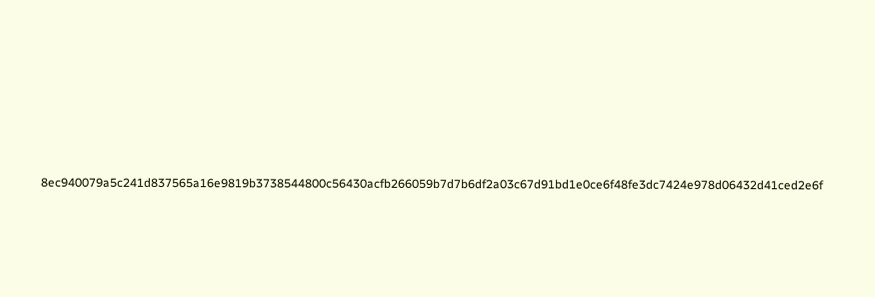8ec940079a5c241d837565a16e9819b3738544800c56430acfb266059b7d7b6df2a03c67d91bd1e0ce6f48fe3dc7424e978d06432d41ced2e6f